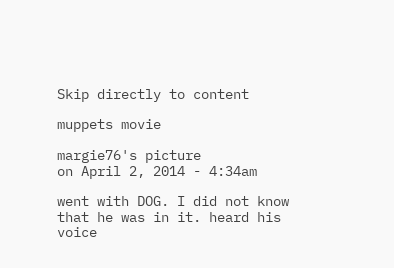Skip directly to content

muppets movie

margie76's picture
on April 2, 2014 - 4:34am

went with DOG. I did not know that he was in it. heard his voice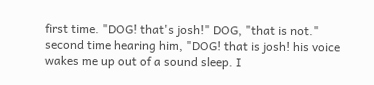first time. "DOG! that's josh!" DOG, "that is not." second time hearing him, "DOG! that is josh! his voice wakes me up out of a sound sleep. I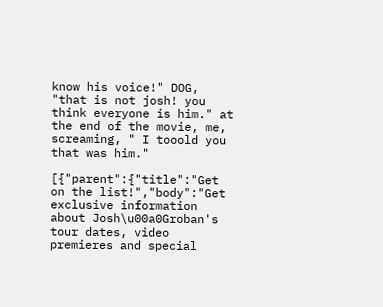know his voice!" DOG, "that is not josh! you think everyone is him." at the end of the movie, me, screaming, " I tooold you that was him."

[{"parent":{"title":"Get on the list!","body":"Get exclusive information about Josh\u00a0Groban's tour dates, video premieres and special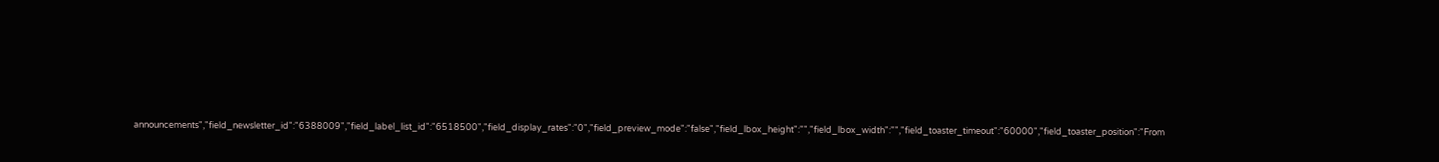announcements","field_newsletter_id":"6388009","field_label_list_id":"6518500","field_display_rates":"0","field_preview_mode":"false","field_lbox_height":"","field_lbox_width":"","field_toaster_timeout":"60000","field_toaster_position":"From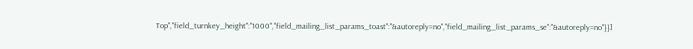Top","field_turnkey_height":"1000","field_mailing_list_params_toast":"&autoreply=no","field_mailing_list_params_se":"&autoreply=no"}}]